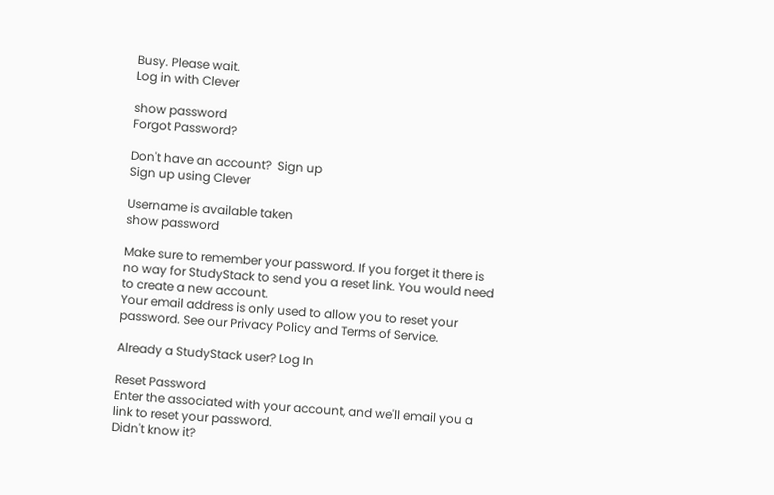Busy. Please wait.
Log in with Clever

show password
Forgot Password?

Don't have an account?  Sign up
Sign up using Clever

Username is available taken
show password

Make sure to remember your password. If you forget it there is no way for StudyStack to send you a reset link. You would need to create a new account.
Your email address is only used to allow you to reset your password. See our Privacy Policy and Terms of Service.

Already a StudyStack user? Log In

Reset Password
Enter the associated with your account, and we'll email you a link to reset your password.
Didn't know it?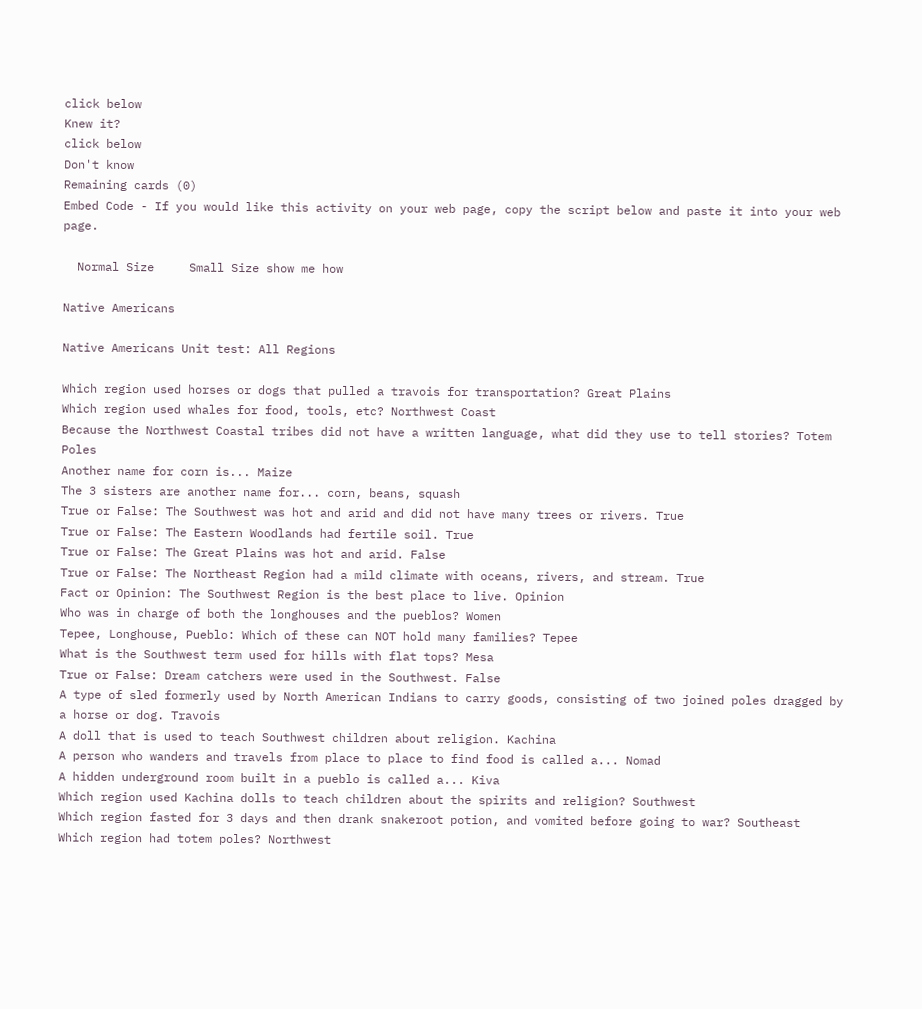click below
Knew it?
click below
Don't know
Remaining cards (0)
Embed Code - If you would like this activity on your web page, copy the script below and paste it into your web page.

  Normal Size     Small Size show me how

Native Americans

Native Americans Unit test: All Regions

Which region used horses or dogs that pulled a travois for transportation? Great Plains
Which region used whales for food, tools, etc? Northwest Coast
Because the Northwest Coastal tribes did not have a written language, what did they use to tell stories? Totem Poles
Another name for corn is... Maize
The 3 sisters are another name for... corn, beans, squash
True or False: The Southwest was hot and arid and did not have many trees or rivers. True
True or False: The Eastern Woodlands had fertile soil. True
True or False: The Great Plains was hot and arid. False
True or False: The Northeast Region had a mild climate with oceans, rivers, and stream. True
Fact or Opinion: The Southwest Region is the best place to live. Opinion
Who was in charge of both the longhouses and the pueblos? Women
Tepee, Longhouse, Pueblo: Which of these can NOT hold many families? Tepee
What is the Southwest term used for hills with flat tops? Mesa
True or False: Dream catchers were used in the Southwest. False
A type of sled formerly used by North American Indians to carry goods, consisting of two joined poles dragged by a horse or dog. Travois
A doll that is used to teach Southwest children about religion. Kachina
A person who wanders and travels from place to place to find food is called a... Nomad
A hidden underground room built in a pueblo is called a... Kiva
Which region used Kachina dolls to teach children about the spirits and religion? Southwest
Which region fasted for 3 days and then drank snakeroot potion, and vomited before going to war? Southeast
Which region had totem poles? Northwest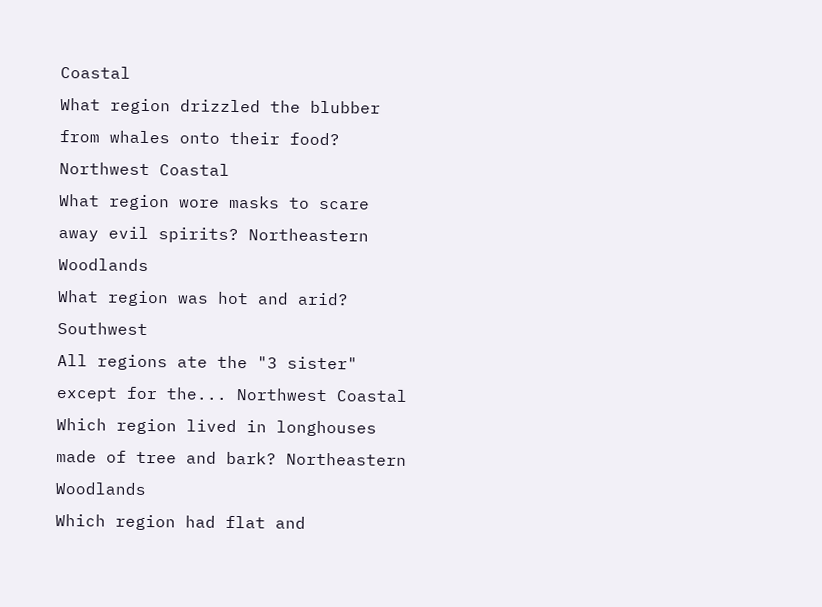Coastal
What region drizzled the blubber from whales onto their food? Northwest Coastal
What region wore masks to scare away evil spirits? Northeastern Woodlands
What region was hot and arid? Southwest
All regions ate the "3 sister" except for the... Northwest Coastal
Which region lived in longhouses made of tree and bark? Northeastern Woodlands
Which region had flat and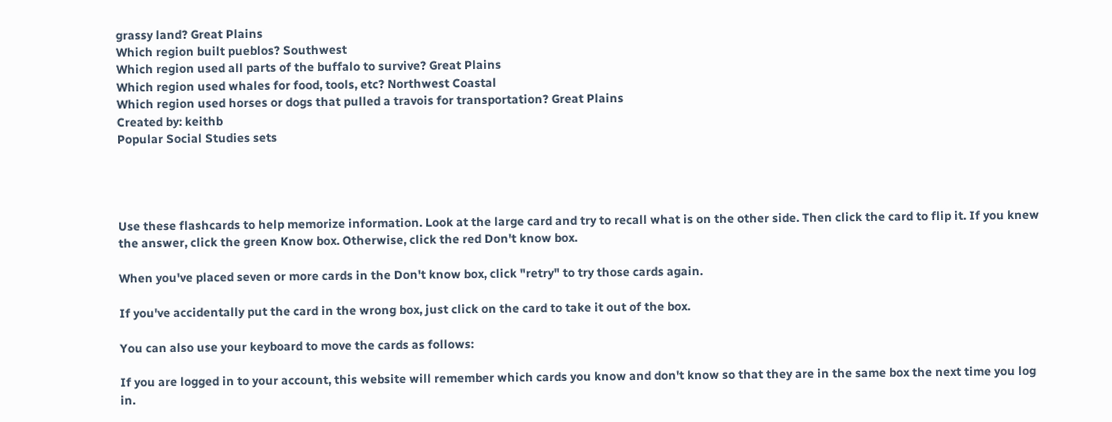grassy land? Great Plains
Which region built pueblos? Southwest
Which region used all parts of the buffalo to survive? Great Plains
Which region used whales for food, tools, etc? Northwest Coastal
Which region used horses or dogs that pulled a travois for transportation? Great Plains
Created by: keithb
Popular Social Studies sets




Use these flashcards to help memorize information. Look at the large card and try to recall what is on the other side. Then click the card to flip it. If you knew the answer, click the green Know box. Otherwise, click the red Don't know box.

When you've placed seven or more cards in the Don't know box, click "retry" to try those cards again.

If you've accidentally put the card in the wrong box, just click on the card to take it out of the box.

You can also use your keyboard to move the cards as follows:

If you are logged in to your account, this website will remember which cards you know and don't know so that they are in the same box the next time you log in.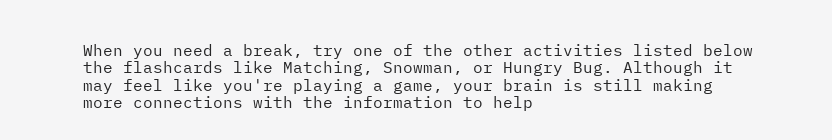When you need a break, try one of the other activities listed below the flashcards like Matching, Snowman, or Hungry Bug. Although it may feel like you're playing a game, your brain is still making more connections with the information to help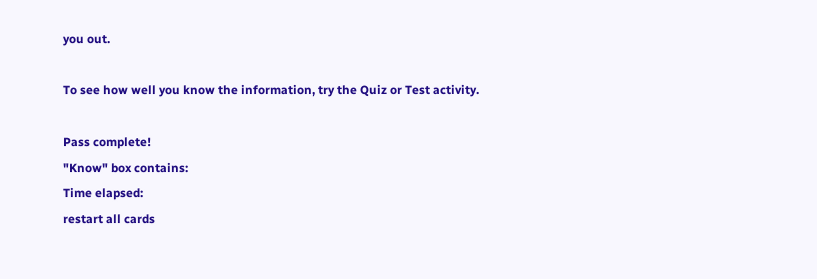you out.

To see how well you know the information, try the Quiz or Test activity.

Pass complete!
"Know" box contains:
Time elapsed:
restart all cards